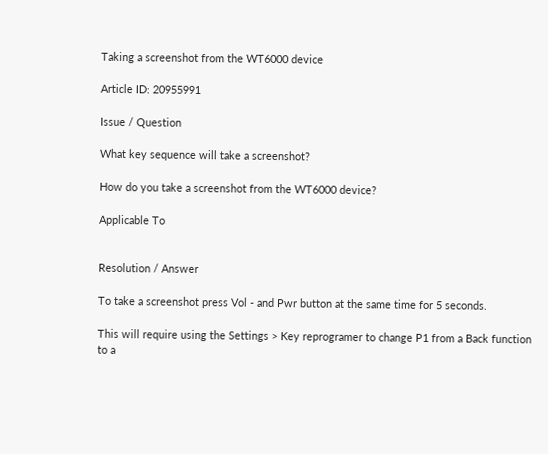Taking a screenshot from the WT6000 device

Article ID: 20955991

Issue / Question

What key sequence will take a screenshot?

How do you take a screenshot from the WT6000 device?

Applicable To


Resolution / Answer

To take a screenshot press Vol - and Pwr button at the same time for 5 seconds.

This will require using the Settings > Key reprogramer to change P1 from a Back function to a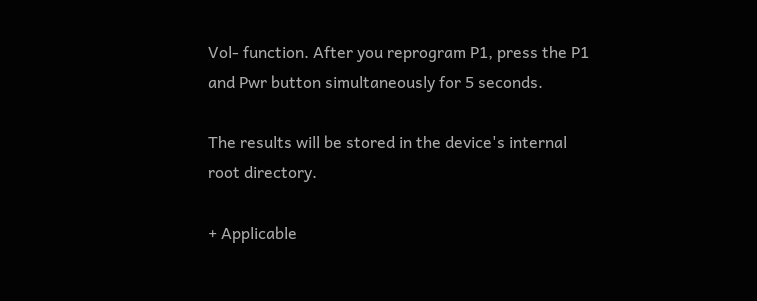Vol- function. After you reprogram P1, press the P1 and Pwr button simultaneously for 5 seconds.

The results will be stored in the device's internal root directory.

+ Applicable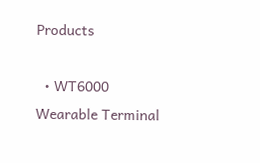Products

  • WT6000 Wearable Terminal